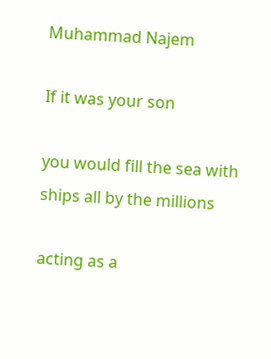Muhammad Najem

If it was your son

you would fill the sea with ships all by the millions

acting as a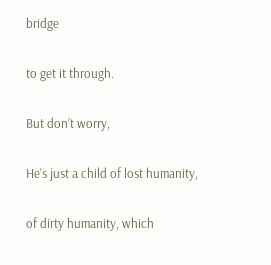bridge

to get it through.

But don’t worry,

He’s just a child of lost humanity,

of dirty humanity, which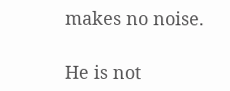makes no noise.

He is not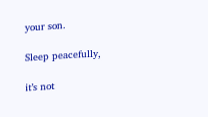your son.

Sleep peacefully,

it’s not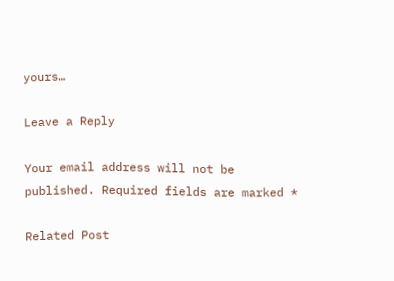yours…

Leave a Reply

Your email address will not be published. Required fields are marked *

Related Post